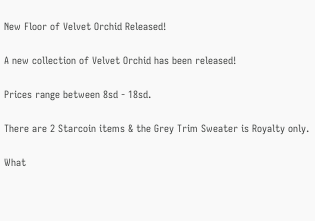New Floor of Velvet Orchid Released!

A new collection of Velvet Orchid has been released!

Prices range between 8sd - 18sd.

There are 2 Starcoin items & the Grey Trim Sweater is Royalty only.

What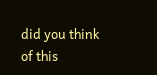did you think of this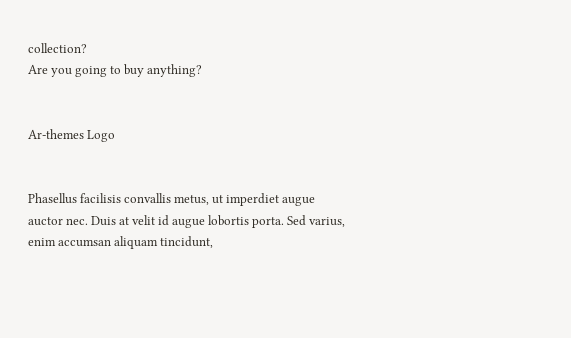collection?
Are you going to buy anything?


Ar-themes Logo


Phasellus facilisis convallis metus, ut imperdiet augue auctor nec. Duis at velit id augue lobortis porta. Sed varius, enim accumsan aliquam tincidunt,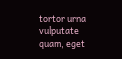tortor urna vulputate quam, eget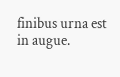finibus urna est in augue.